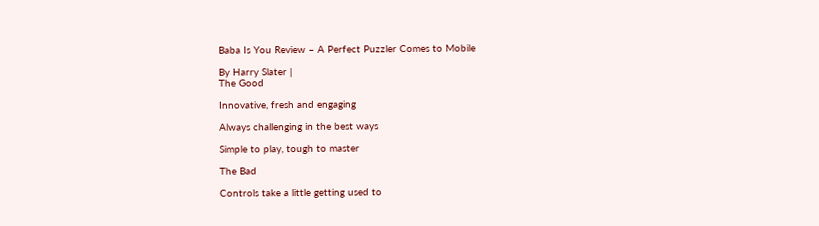Baba Is You Review – A Perfect Puzzler Comes to Mobile

By Harry Slater |
The Good

Innovative, fresh and engaging

Always challenging in the best ways

Simple to play, tough to master

The Bad

Controls take a little getting used to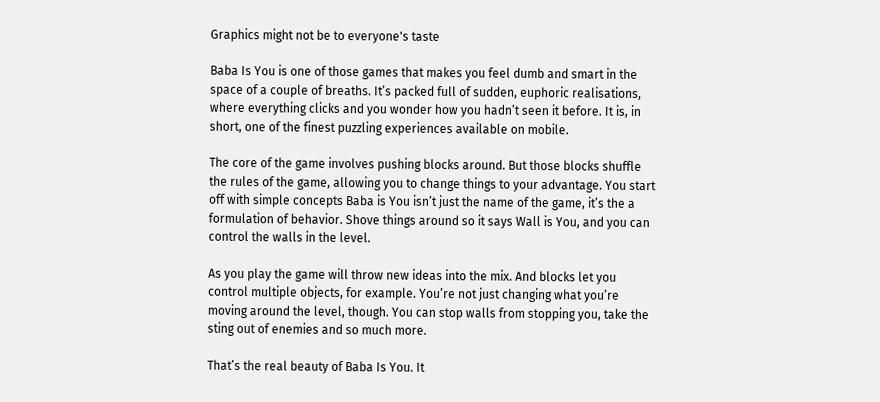Graphics might not be to everyone's taste

Baba Is You is one of those games that makes you feel dumb and smart in the space of a couple of breaths. It’s packed full of sudden, euphoric realisations, where everything clicks and you wonder how you hadn’t seen it before. It is, in short, one of the finest puzzling experiences available on mobile.

The core of the game involves pushing blocks around. But those blocks shuffle the rules of the game, allowing you to change things to your advantage. You start off with simple concepts Baba is You isn’t just the name of the game, it’s the a formulation of behavior. Shove things around so it says Wall is You, and you can control the walls in the level.

As you play the game will throw new ideas into the mix. And blocks let you control multiple objects, for example. You’re not just changing what you’re moving around the level, though. You can stop walls from stopping you, take the sting out of enemies and so much more.

That’s the real beauty of Baba Is You. It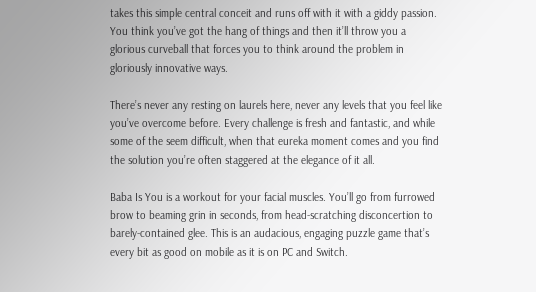takes this simple central conceit and runs off with it with a giddy passion. You think you’ve got the hang of things and then it’ll throw you a glorious curveball that forces you to think around the problem in gloriously innovative ways.

There’s never any resting on laurels here, never any levels that you feel like you’ve overcome before. Every challenge is fresh and fantastic, and while some of the seem difficult, when that eureka moment comes and you find the solution you’re often staggered at the elegance of it all.

Baba Is You is a workout for your facial muscles. You’ll go from furrowed brow to beaming grin in seconds, from head-scratching disconcertion to barely-contained glee. This is an audacious, engaging puzzle game that’s every bit as good on mobile as it is on PC and Switch.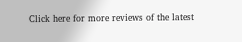Click here for more reviews of the latest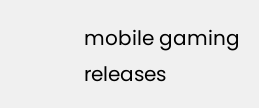mobile gaming releases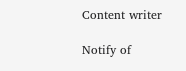Content writer

Notify of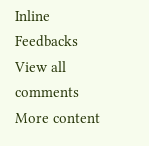Inline Feedbacks
View all comments
More content